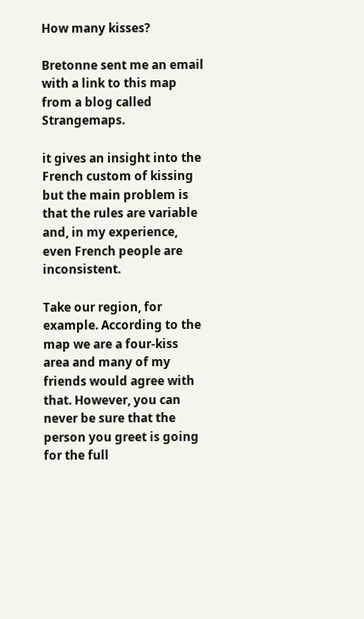How many kisses?

Bretonne sent me an email with a link to this map from a blog called Strangemaps.

it gives an insight into the French custom of kissing but the main problem is that the rules are variable and, in my experience, even French people are inconsistent.

Take our region, for example. According to the map we are a four-kiss area and many of my friends would agree with that. However, you can never be sure that the person you greet is going for the full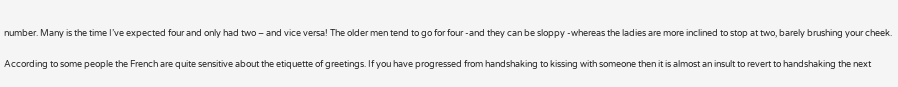number. Many is the time I’ve expected four and only had two – and vice versa! The older men tend to go for four -and they can be sloppy -whereas the ladies are more inclined to stop at two, barely brushing your cheek.

According to some people the French are quite sensitive about the etiquette of greetings. If you have progressed from handshaking to kissing with someone then it is almost an insult to revert to handshaking the next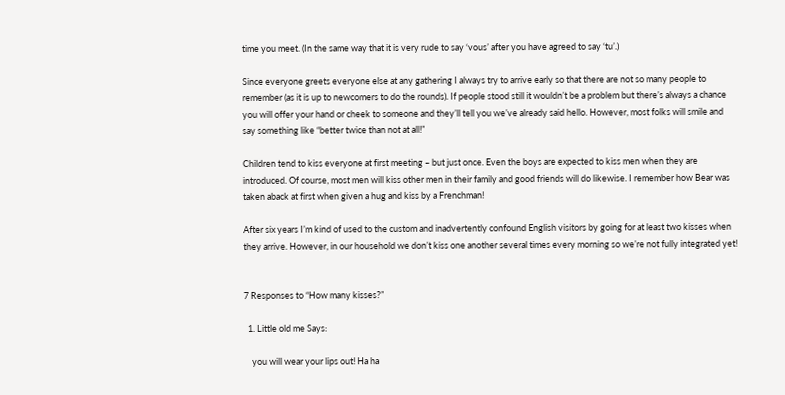time you meet. (In the same way that it is very rude to say ‘vous’ after you have agreed to say ‘tu’.)

Since everyone greets everyone else at any gathering I always try to arrive early so that there are not so many people to remember (as it is up to newcomers to do the rounds). If people stood still it wouldn’t be a problem but there’s always a chance you will offer your hand or cheek to someone and they’ll tell you we’ve already said hello. However, most folks will smile and say something like “better twice than not at all!”

Children tend to kiss everyone at first meeting – but just once. Even the boys are expected to kiss men when they are introduced. Of course, most men will kiss other men in their family and good friends will do likewise. I remember how Bear was taken aback at first when given a hug and kiss by a Frenchman!

After six years I’m kind of used to the custom and inadvertently confound English visitors by going for at least two kisses when they arrive. However, in our household we don’t kiss one another several times every morning so we’re not fully integrated yet!


7 Responses to “How many kisses?”

  1. Little old me Says:

    you will wear your lips out! Ha ha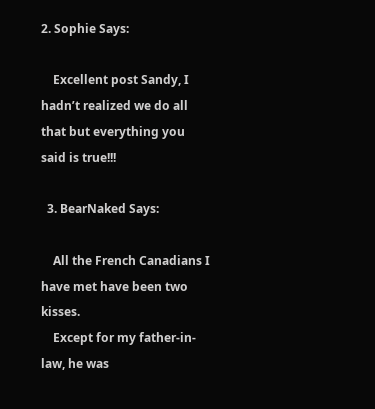2. Sophie Says:

    Excellent post Sandy, I hadn’t realized we do all that but everything you said is true!!!

  3. BearNaked Says:

    All the French Canadians I have met have been two kisses.
    Except for my father-in-law, he was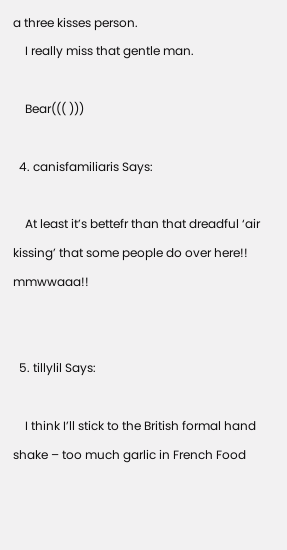a three kisses person.
    I really miss that gentle man.

    Bear((( )))

  4. canisfamiliaris Says:

    At least it’s bettefr than that dreadful ‘air kissing’ that some people do over here!! mmwwaaa!!


  5. tillylil Says:

    I think I’ll stick to the British formal hand shake – too much garlic in French Food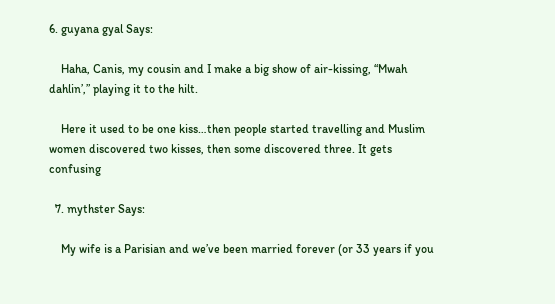6. guyana gyal Says:

    Haha, Canis, my cousin and I make a big show of air-kissing, “Mwah dahlin’,” playing it to the hilt.

    Here it used to be one kiss…then people started travelling and Muslim women discovered two kisses, then some discovered three. It gets confusing

  7. mythster Says:

    My wife is a Parisian and we’ve been married forever (or 33 years if you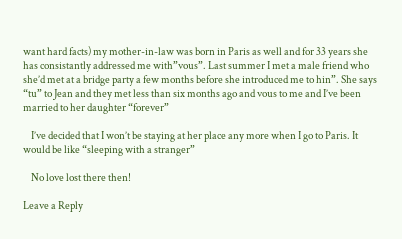want hard facts) my mother-in-law was born in Paris as well and for 33 years she has consistantly addressed me with”vous”. Last summer I met a male friend who she’d met at a bridge party a few months before she introduced me to hin”. She says “tu” to Jean and they met less than six months ago and vous to me and I’ve been married to her daughter “forever”

    I’ve decided that I won’t be staying at her place any more when I go to Paris. It would be like “sleeping with a stranger”

    No love lost there then!

Leave a Reply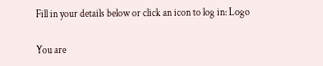Fill in your details below or click an icon to log in: Logo

You are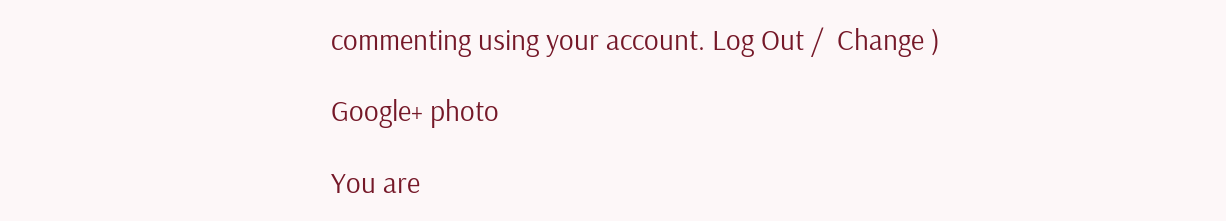commenting using your account. Log Out /  Change )

Google+ photo

You are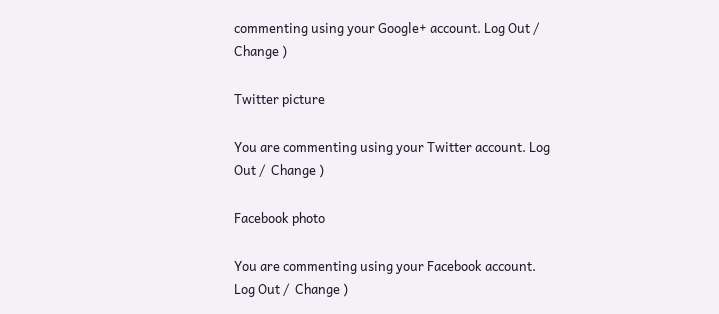commenting using your Google+ account. Log Out /  Change )

Twitter picture

You are commenting using your Twitter account. Log Out /  Change )

Facebook photo

You are commenting using your Facebook account. Log Out /  Change )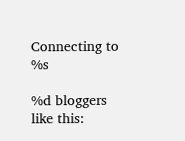Connecting to %s

%d bloggers like this: